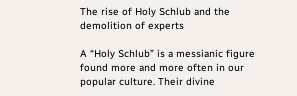The rise of Holy Schlub and the demolition of experts

A “Holy Schlub” is a messianic figure found more and more often in our popular culture. Their divine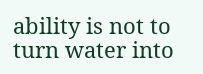ability is not to turn water into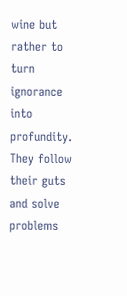wine but rather to turn ignorance into profundity. They follow their guts and solve problems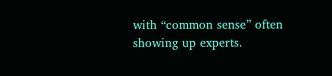with “common sense” often showing up experts.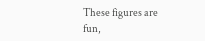These figures are fun,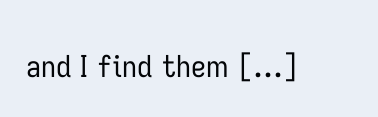and I find them […]